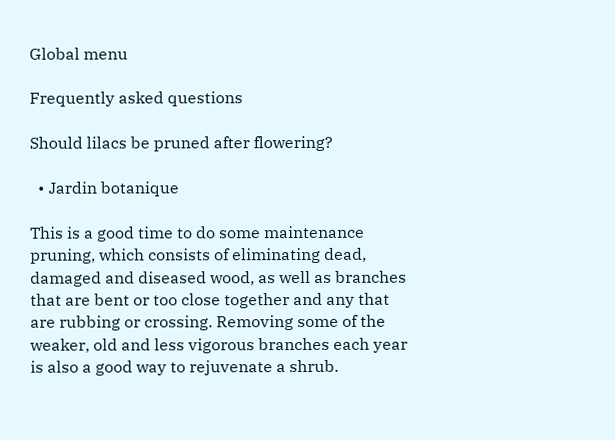Global menu

Frequently asked questions

Should lilacs be pruned after flowering?

  • Jardin botanique

This is a good time to do some maintenance pruning, which consists of eliminating dead, damaged and diseased wood, as well as branches that are bent or too close together and any that are rubbing or crossing. Removing some of the weaker, old and less vigorous branches each year is also a good way to rejuvenate a shrub.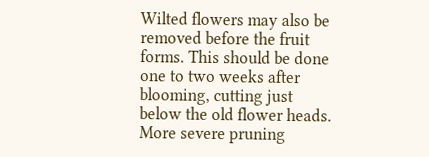Wilted flowers may also be removed before the fruit forms. This should be done one to two weeks after blooming, cutting just below the old flower heads. More severe pruning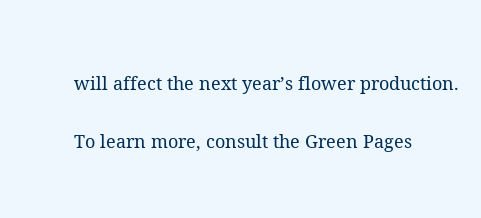will affect the next year’s flower production.

To learn more, consult the Green Pages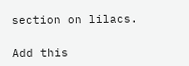section on lilacs.

Add this